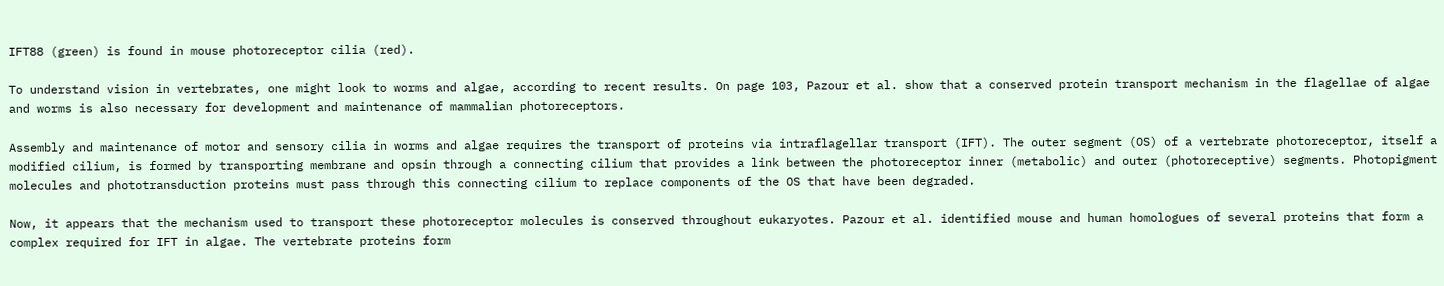IFT88 (green) is found in mouse photoreceptor cilia (red).

To understand vision in vertebrates, one might look to worms and algae, according to recent results. On page 103, Pazour et al. show that a conserved protein transport mechanism in the flagellae of algae and worms is also necessary for development and maintenance of mammalian photoreceptors.

Assembly and maintenance of motor and sensory cilia in worms and algae requires the transport of proteins via intraflagellar transport (IFT). The outer segment (OS) of a vertebrate photoreceptor, itself a modified cilium, is formed by transporting membrane and opsin through a connecting cilium that provides a link between the photoreceptor inner (metabolic) and outer (photoreceptive) segments. Photopigment molecules and phototransduction proteins must pass through this connecting cilium to replace components of the OS that have been degraded.

Now, it appears that the mechanism used to transport these photoreceptor molecules is conserved throughout eukaryotes. Pazour et al. identified mouse and human homologues of several proteins that form a complex required for IFT in algae. The vertebrate proteins form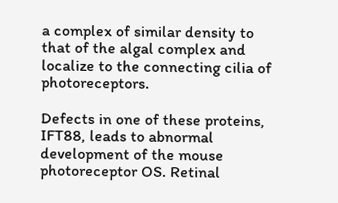a complex of similar density to that of the algal complex and localize to the connecting cilia of photoreceptors.

Defects in one of these proteins, IFT88, leads to abnormal development of the mouse photoreceptor OS. Retinal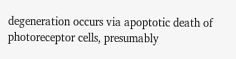degeneration occurs via apoptotic death of photoreceptor cells, presumably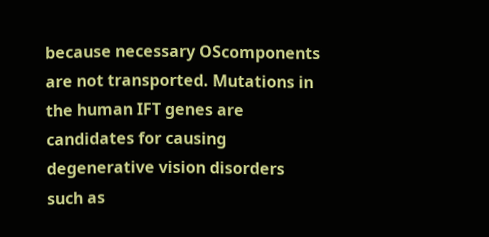because necessary OScomponents are not transported. Mutations in the human IFT genes are candidates for causing degenerative vision disorders such as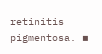retinitis pigmentosa. ▪